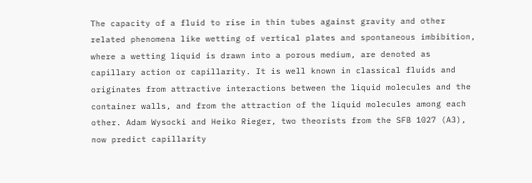The capacity of a fluid to rise in thin tubes against gravity and other related phenomena like wetting of vertical plates and spontaneous imbibition, where a wetting liquid is drawn into a porous medium, are denoted as capillary action or capillarity. It is well known in classical fluids and originates from attractive interactions between the liquid molecules and the container walls, and from the attraction of the liquid molecules among each other. Adam Wysocki and Heiko Rieger, two theorists from the SFB 1027 (A3), now predict capillarity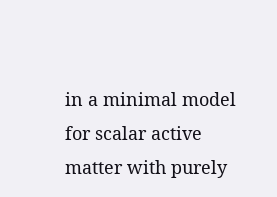in a minimal model for scalar active matter with purely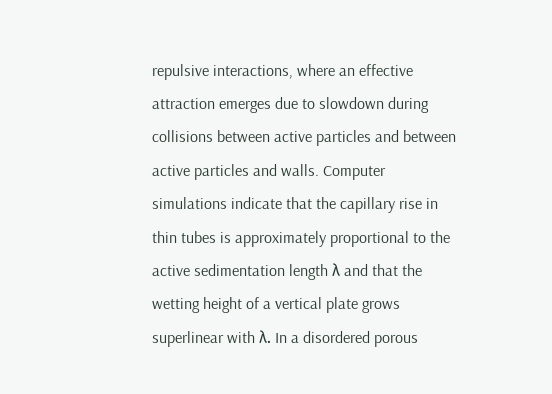repulsive interactions, where an effective attraction emerges due to slowdown during collisions between active particles and between active particles and walls. Computer simulations indicate that the capillary rise in thin tubes is approximately proportional to the active sedimentation length λ and that the wetting height of a vertical plate grows superlinear with λ. In a disordered porous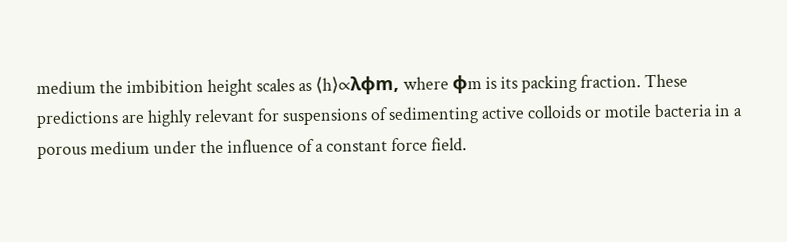medium the imbibition height scales as ⟨h⟩∝λϕm, where ϕm is its packing fraction. These predictions are highly relevant for suspensions of sedimenting active colloids or motile bacteria in a porous medium under the influence of a constant force field.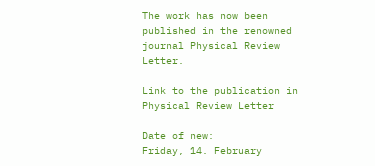The work has now been published in the renowned journal Physical Review Letter.

Link to the publication in Physical Review Letter

Date of new:
Friday, 14. February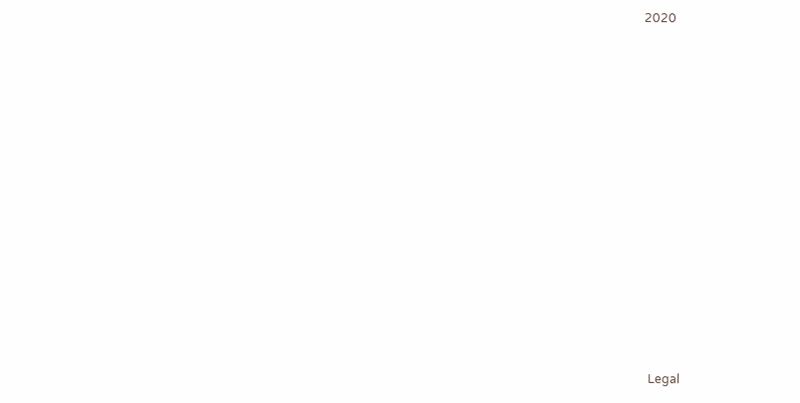2020













  Legal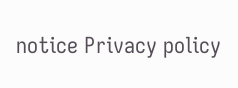notice Privacy policy